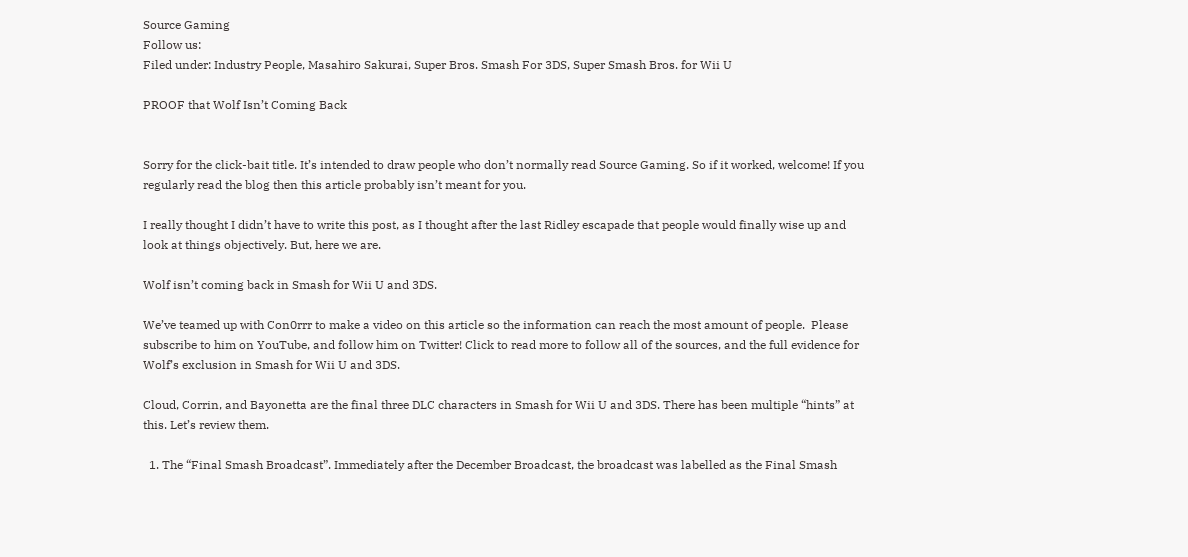Source Gaming
Follow us:
Filed under: Industry People, Masahiro Sakurai, Super Bros. Smash For 3DS, Super Smash Bros. for Wii U

PROOF that Wolf Isn’t Coming Back


Sorry for the click-bait title. It’s intended to draw people who don’t normally read Source Gaming. So if it worked, welcome! If you regularly read the blog then this article probably isn’t meant for you.

I really thought I didn’t have to write this post, as I thought after the last Ridley escapade that people would finally wise up and look at things objectively. But, here we are.

Wolf isn’t coming back in Smash for Wii U and 3DS.

We’ve teamed up with Con0rrr to make a video on this article so the information can reach the most amount of people.  Please subscribe to him on YouTube, and follow him on Twitter! Click to read more to follow all of the sources, and the full evidence for Wolf’s exclusion in Smash for Wii U and 3DS.

Cloud, Corrin, and Bayonetta are the final three DLC characters in Smash for Wii U and 3DS. There has been multiple “hints” at this. Let’s review them.

  1. The “Final Smash Broadcast”. Immediately after the December Broadcast, the broadcast was labelled as the Final Smash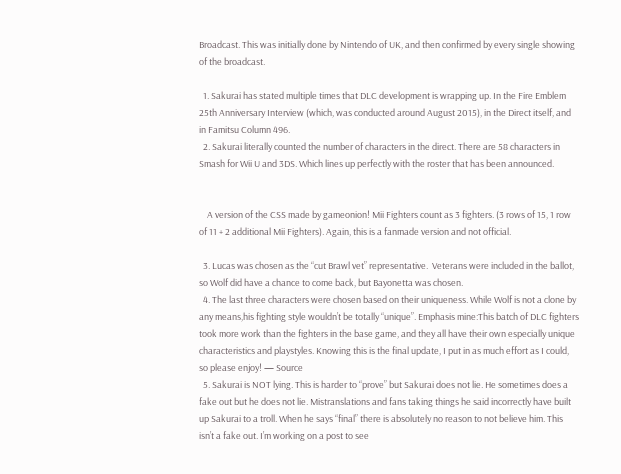Broadcast. This was initially done by Nintendo of UK, and then confirmed by every single showing of the broadcast.

  1. Sakurai has stated multiple times that DLC development is wrapping up. In the Fire Emblem 25th Anniversary Interview (which, was conducted around August 2015), in the Direct itself, and in Famitsu Column 496.
  2. Sakurai literally counted the number of characters in the direct. There are 58 characters in Smash for Wii U and 3DS. Which lines up perfectly with the roster that has been announced.


    A version of the CSS made by gameonion! Mii Fighters count as 3 fighters. (3 rows of 15, 1 row of 11 + 2 additional Mii Fighters). Again, this is a fanmade version and not official.

  3. Lucas was chosen as the “cut Brawl vet” representative.  Veterans were included in the ballot, so Wolf did have a chance to come back, but Bayonetta was chosen.
  4. The last three characters were chosen based on their uniqueness. While Wolf is not a clone by any means,his fighting style wouldn’t be totally “unique”. Emphasis mine:This batch of DLC fighters took more work than the fighters in the base game, and they all have their own especially unique characteristics and playstyles. Knowing this is the final update, I put in as much effort as I could, so please enjoy! — Source
  5. Sakurai is NOT lying. This is harder to “prove” but Sakurai does not lie. He sometimes does a fake out but he does not lie. Mistranslations and fans taking things he said incorrectly have built up Sakurai to a troll. When he says “final” there is absolutely no reason to not believe him. This isn’t a fake out. I’m working on a post to see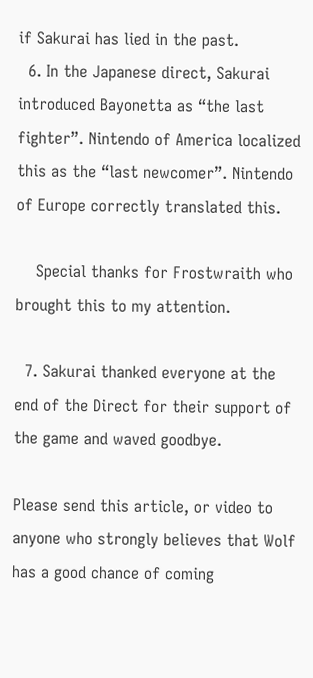if Sakurai has lied in the past.
  6. In the Japanese direct, Sakurai introduced Bayonetta as “the last fighter”. Nintendo of America localized this as the “last newcomer”. Nintendo of Europe correctly translated this.

    Special thanks for Frostwraith who brought this to my attention.

  7. Sakurai thanked everyone at the end of the Direct for their support of the game and waved goodbye.

Please send this article, or video to anyone who strongly believes that Wolf has a good chance of coming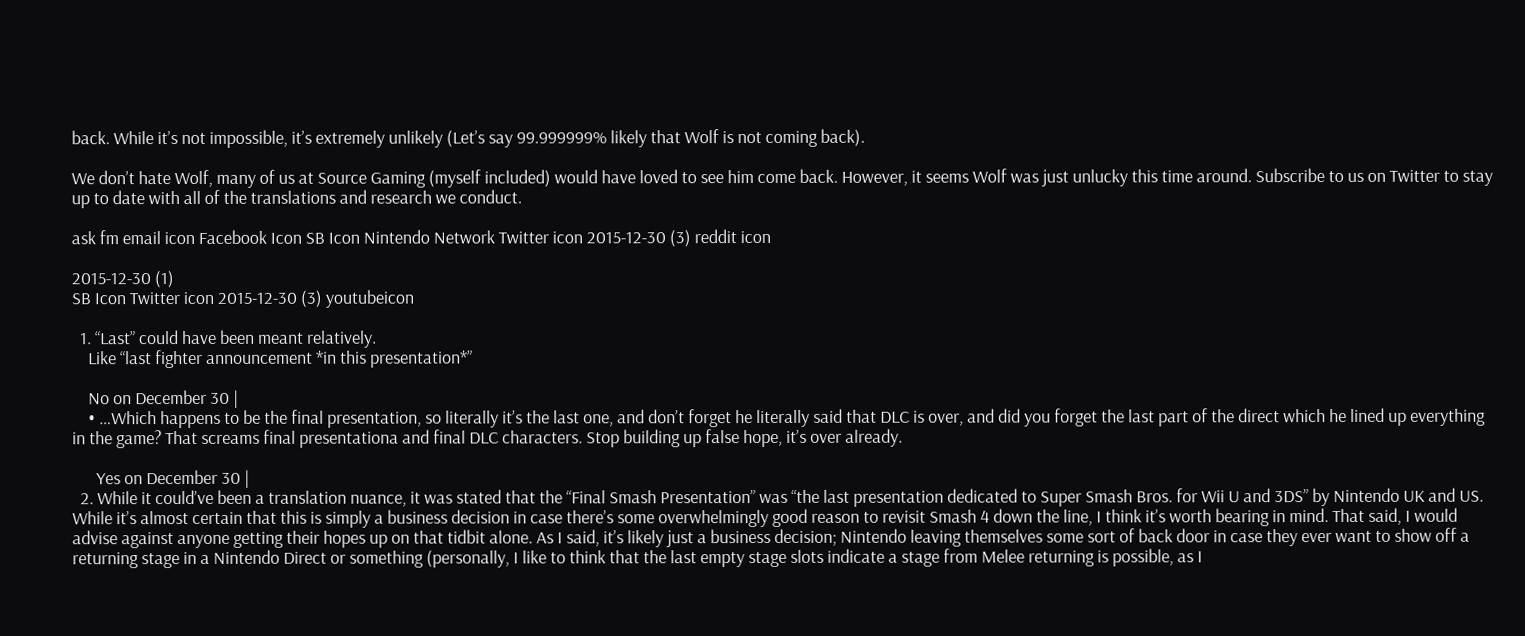back. While it’s not impossible, it’s extremely unlikely (Let’s say 99.999999% likely that Wolf is not coming back).

We don’t hate Wolf, many of us at Source Gaming (myself included) would have loved to see him come back. However, it seems Wolf was just unlucky this time around. Subscribe to us on Twitter to stay up to date with all of the translations and research we conduct.

ask fm email icon Facebook Icon SB Icon Nintendo Network Twitter icon 2015-12-30 (3) reddit icon

2015-12-30 (1)
SB Icon Twitter icon 2015-12-30 (3) youtubeicon

  1. “Last” could have been meant relatively.
    Like “last fighter announcement *in this presentation*”

    No on December 30 |
    • …Which happens to be the final presentation, so literally it’s the last one, and don’t forget he literally said that DLC is over, and did you forget the last part of the direct which he lined up everything in the game? That screams final presentationa and final DLC characters. Stop building up false hope, it’s over already.

      Yes on December 30 |
  2. While it could’ve been a translation nuance, it was stated that the “Final Smash Presentation” was “the last presentation dedicated to Super Smash Bros. for Wii U and 3DS” by Nintendo UK and US. While it’s almost certain that this is simply a business decision in case there’s some overwhelmingly good reason to revisit Smash 4 down the line, I think it’s worth bearing in mind. That said, I would advise against anyone getting their hopes up on that tidbit alone. As I said, it’s likely just a business decision; Nintendo leaving themselves some sort of back door in case they ever want to show off a returning stage in a Nintendo Direct or something (personally, I like to think that the last empty stage slots indicate a stage from Melee returning is possible, as I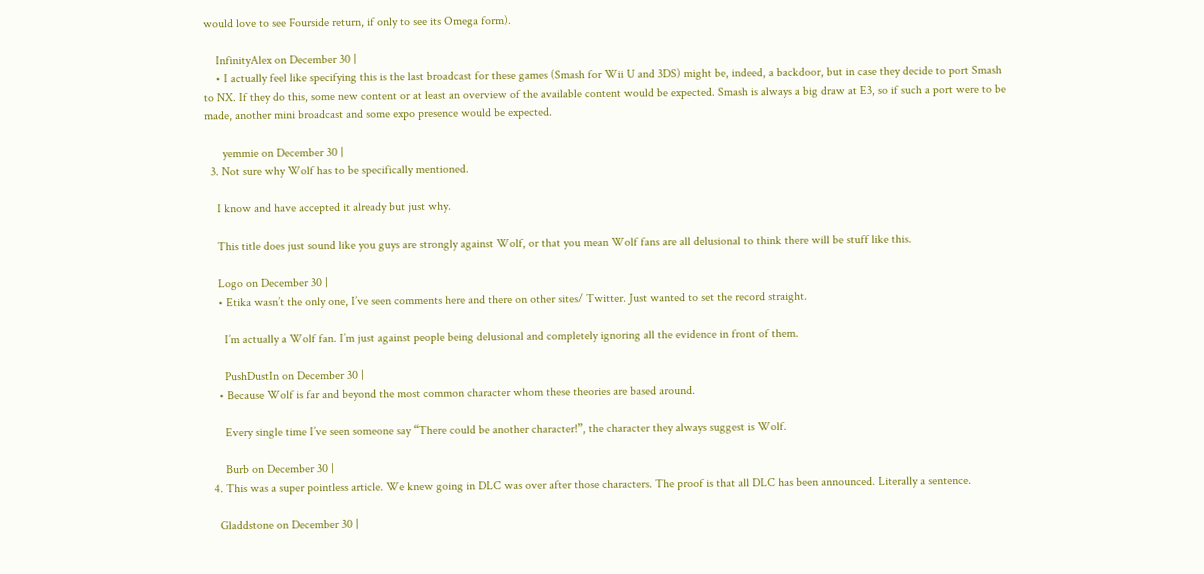would love to see Fourside return, if only to see its Omega form).

    InfinityAlex on December 30 |
    • I actually feel like specifying this is the last broadcast for these games (Smash for Wii U and 3DS) might be, indeed, a backdoor, but in case they decide to port Smash to NX. If they do this, some new content or at least an overview of the available content would be expected. Smash is always a big draw at E3, so if such a port were to be made, another mini broadcast and some expo presence would be expected.

      yemmie on December 30 |
  3. Not sure why Wolf has to be specifically mentioned.

    I know and have accepted it already but just why.

    This title does just sound like you guys are strongly against Wolf, or that you mean Wolf fans are all delusional to think there will be stuff like this.

    Logo on December 30 |
    • Etika wasn’t the only one, I’ve seen comments here and there on other sites/ Twitter. Just wanted to set the record straight.

      I’m actually a Wolf fan. I’m just against people being delusional and completely ignoring all the evidence in front of them.

      PushDustIn on December 30 |
    • Because Wolf is far and beyond the most common character whom these theories are based around.

      Every single time I’ve seen someone say “There could be another character!”, the character they always suggest is Wolf.

      Burb on December 30 |
  4. This was a super pointless article. We knew going in DLC was over after those characters. The proof is that all DLC has been announced. Literally a sentence.

    Gladdstone on December 30 |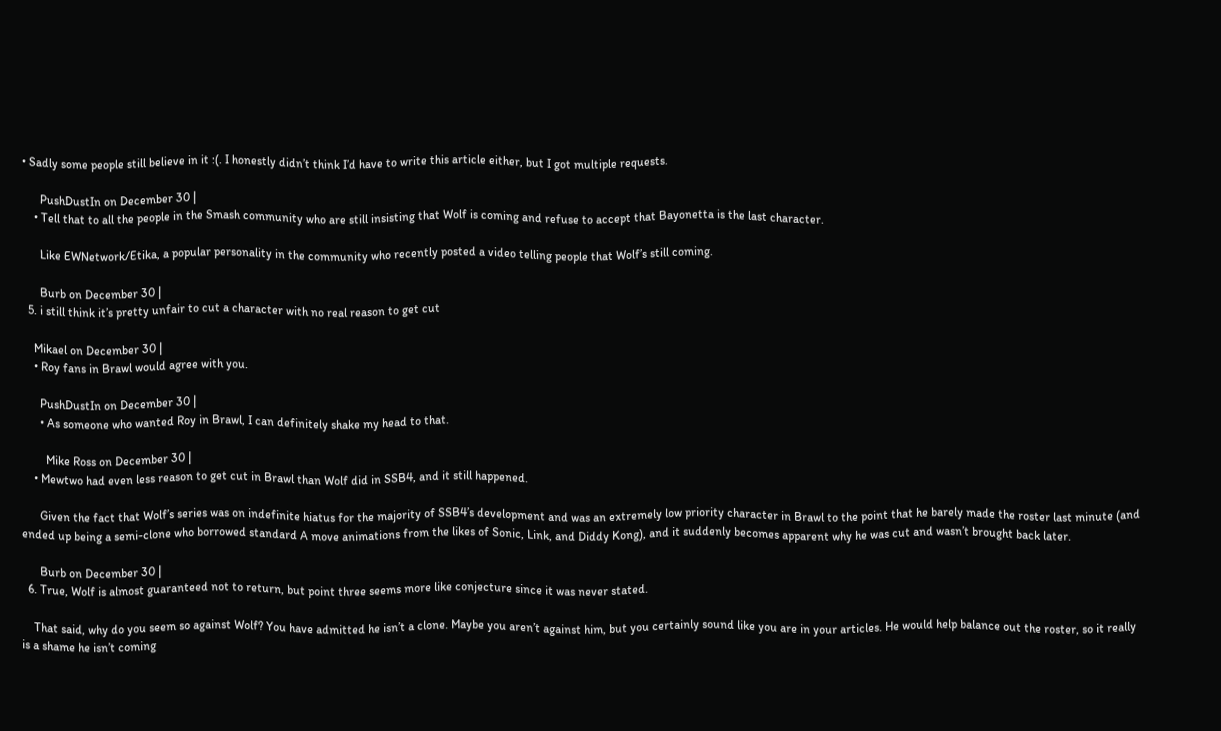• Sadly some people still believe in it :(. I honestly didn’t think I’d have to write this article either, but I got multiple requests.

      PushDustIn on December 30 |
    • Tell that to all the people in the Smash community who are still insisting that Wolf is coming and refuse to accept that Bayonetta is the last character.

      Like EWNetwork/Etika, a popular personality in the community who recently posted a video telling people that Wolf’s still coming.

      Burb on December 30 |
  5. i still think it’s pretty unfair to cut a character with no real reason to get cut

    Mikael on December 30 |
    • Roy fans in Brawl would agree with you.

      PushDustIn on December 30 |
      • As someone who wanted Roy in Brawl, I can definitely shake my head to that.

        Mike Ross on December 30 |
    • Mewtwo had even less reason to get cut in Brawl than Wolf did in SSB4, and it still happened.

      Given the fact that Wolf’s series was on indefinite hiatus for the majority of SSB4’s development and was an extremely low priority character in Brawl to the point that he barely made the roster last minute (and ended up being a semi-clone who borrowed standard A move animations from the likes of Sonic, Link, and Diddy Kong), and it suddenly becomes apparent why he was cut and wasn’t brought back later.

      Burb on December 30 |
  6. True, Wolf is almost guaranteed not to return, but point three seems more like conjecture since it was never stated.

    That said, why do you seem so against Wolf? You have admitted he isn’t a clone. Maybe you aren’t against him, but you certainly sound like you are in your articles. He would help balance out the roster, so it really is a shame he isn’t coming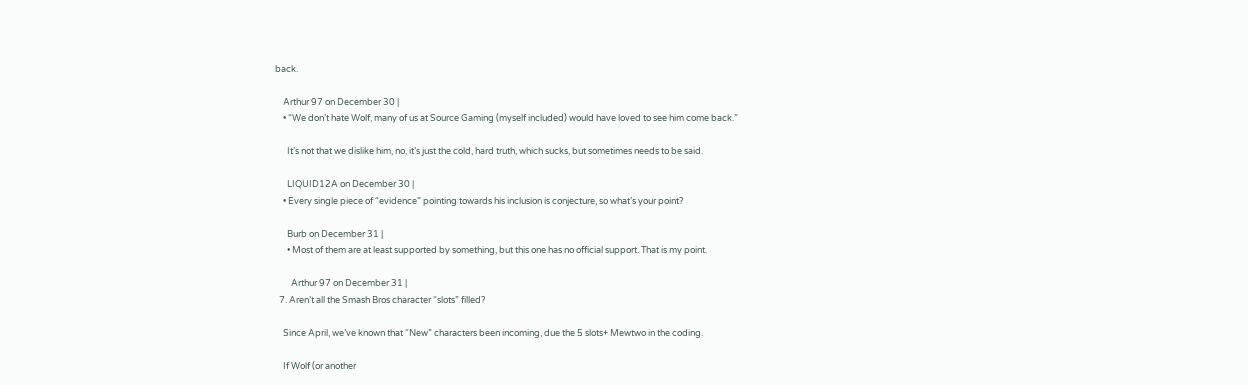back.

    Arthur 97 on December 30 |
    • “We don’t hate Wolf, many of us at Source Gaming (myself included) would have loved to see him come back.”

      It’s not that we dislike him, no, it’s just the cold, hard truth, which sucks, but sometimes needs to be said.

      LIQUID12A on December 30 |
    • Every single piece of “evidence” pointing towards his inclusion is conjecture, so what’s your point?

      Burb on December 31 |
      • Most of them are at least supported by something, but this one has no official support. That is my point.

        Arthur 97 on December 31 |
  7. Aren’t all the Smash Bros character “slots” filled?

    Since April, we’ve known that “New” characters been incoming, due the 5 slots+ Mewtwo in the coding.

    If Wolf (or another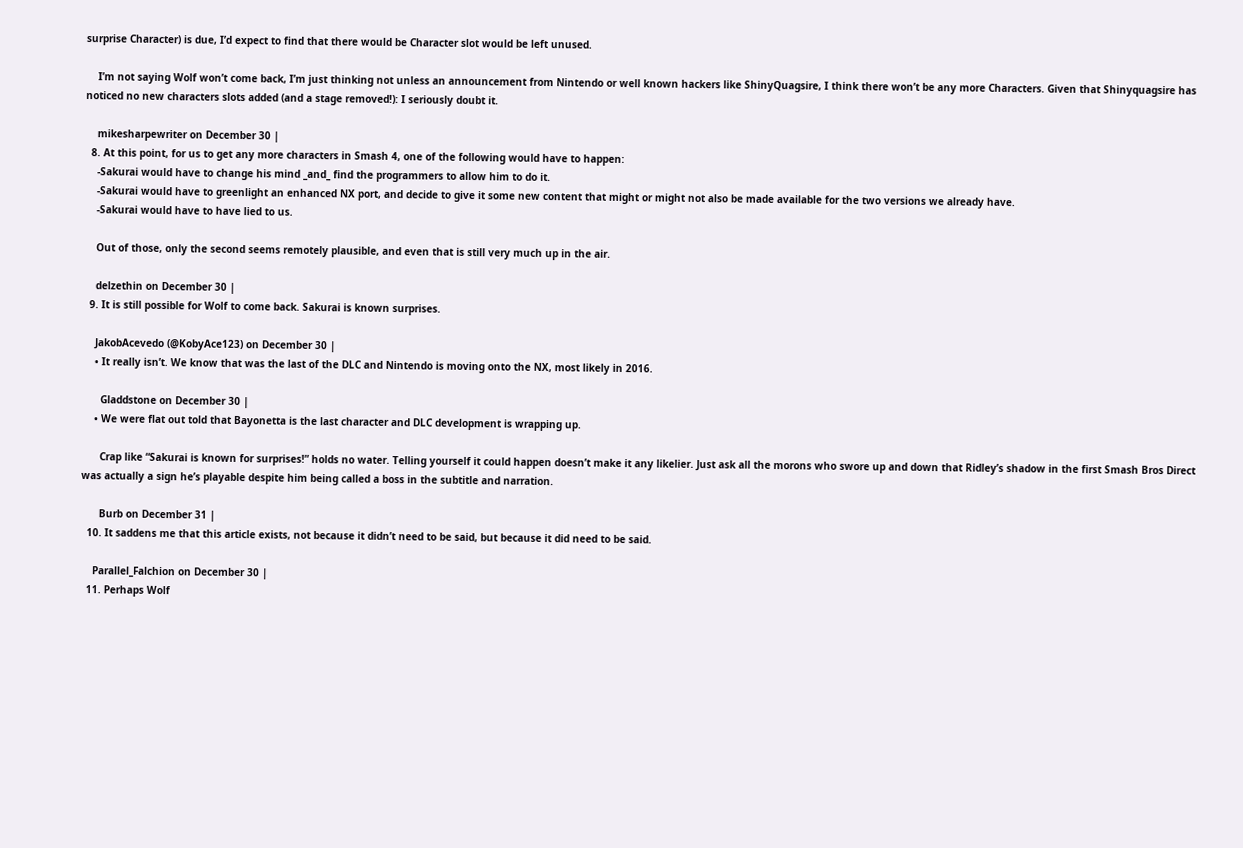surprise Character) is due, I’d expect to find that there would be Character slot would be left unused.

    I’m not saying Wolf won’t come back, I’m just thinking not unless an announcement from Nintendo or well known hackers like ShinyQuagsire, I think there won’t be any more Characters. Given that Shinyquagsire has noticed no new characters slots added (and a stage removed!): I seriously doubt it.

    mikesharpewriter on December 30 |
  8. At this point, for us to get any more characters in Smash 4, one of the following would have to happen:
    -Sakurai would have to change his mind _and_ find the programmers to allow him to do it.
    -Sakurai would have to greenlight an enhanced NX port, and decide to give it some new content that might or might not also be made available for the two versions we already have.
    -Sakurai would have to have lied to us.

    Out of those, only the second seems remotely plausible, and even that is still very much up in the air.

    delzethin on December 30 |
  9. It is still possible for Wolf to come back. Sakurai is known surprises.

    JakobAcevedo (@KobyAce123) on December 30 |
    • It really isn’t. We know that was the last of the DLC and Nintendo is moving onto the NX, most likely in 2016.

      Gladdstone on December 30 |
    • We were flat out told that Bayonetta is the last character and DLC development is wrapping up.

      Crap like “Sakurai is known for surprises!” holds no water. Telling yourself it could happen doesn’t make it any likelier. Just ask all the morons who swore up and down that Ridley’s shadow in the first Smash Bros Direct was actually a sign he’s playable despite him being called a boss in the subtitle and narration.

      Burb on December 31 |
  10. It saddens me that this article exists, not because it didn’t need to be said, but because it did need to be said.

    Parallel_Falchion on December 30 |
  11. Perhaps Wolf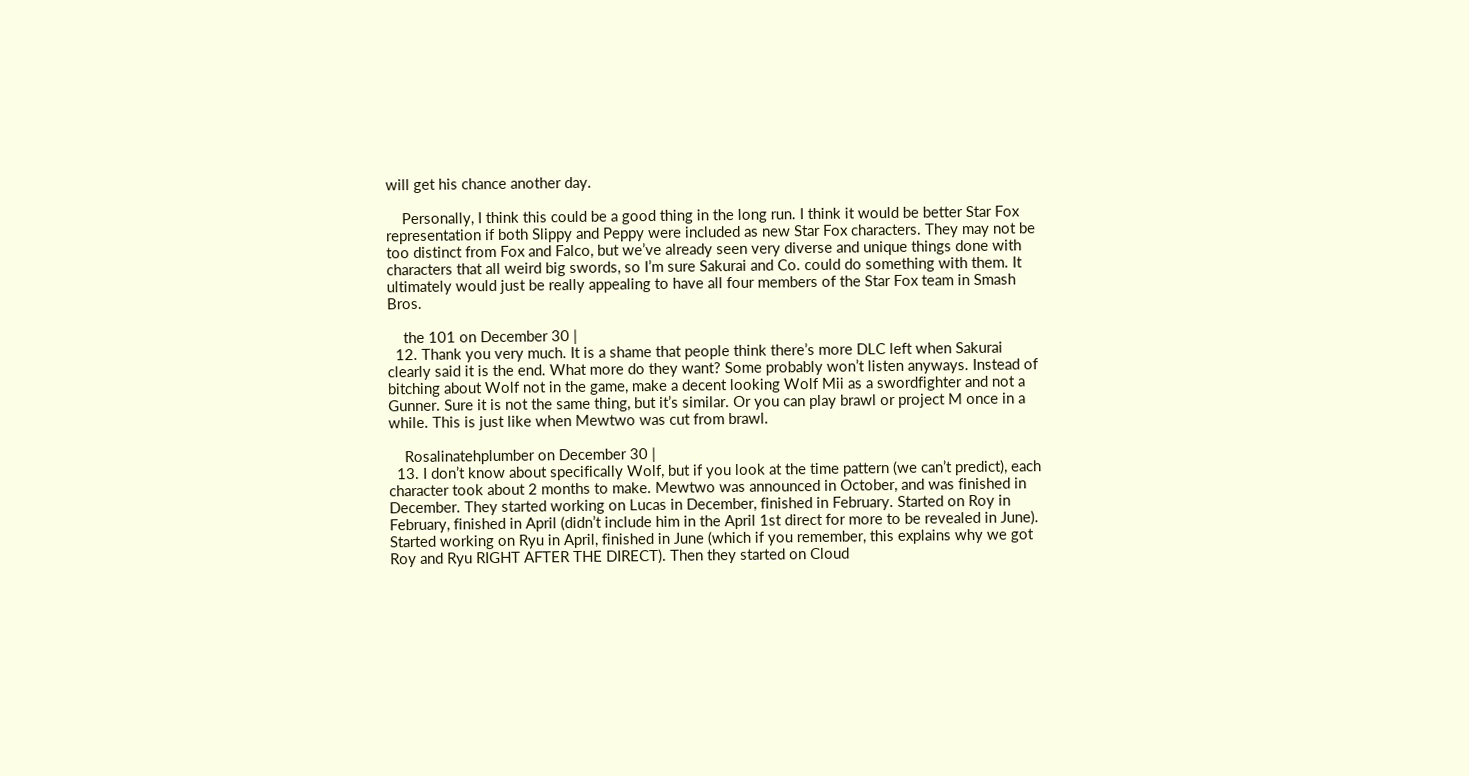will get his chance another day.

    Personally, I think this could be a good thing in the long run. I think it would be better Star Fox representation if both Slippy and Peppy were included as new Star Fox characters. They may not be too distinct from Fox and Falco, but we’ve already seen very diverse and unique things done with characters that all weird big swords, so I’m sure Sakurai and Co. could do something with them. It ultimately would just be really appealing to have all four members of the Star Fox team in Smash Bros.

    the 101 on December 30 |
  12. Thank you very much. It is a shame that people think there’s more DLC left when Sakurai clearly said it is the end. What more do they want? Some probably won’t listen anyways. Instead of bitching about Wolf not in the game, make a decent looking Wolf Mii as a swordfighter and not a Gunner. Sure it is not the same thing, but it’s similar. Or you can play brawl or project M once in a while. This is just like when Mewtwo was cut from brawl.

    Rosalinatehplumber on December 30 |
  13. I don’t know about specifically Wolf, but if you look at the time pattern (we can’t predict), each character took about 2 months to make. Mewtwo was announced in October, and was finished in December. They started working on Lucas in December, finished in February. Started on Roy in February, finished in April (didn’t include him in the April 1st direct for more to be revealed in June). Started working on Ryu in April, finished in June (which if you remember, this explains why we got Roy and Ryu RIGHT AFTER THE DIRECT). Then they started on Cloud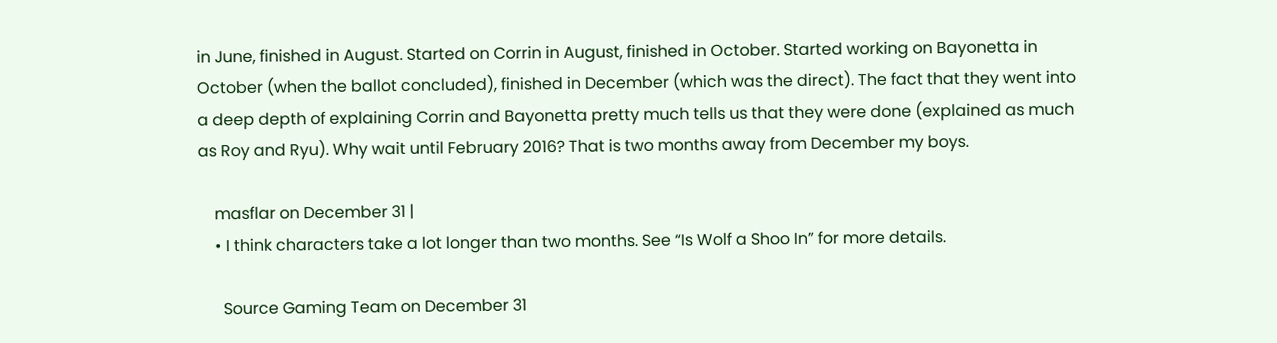in June, finished in August. Started on Corrin in August, finished in October. Started working on Bayonetta in October (when the ballot concluded), finished in December (which was the direct). The fact that they went into a deep depth of explaining Corrin and Bayonetta pretty much tells us that they were done (explained as much as Roy and Ryu). Why wait until February 2016? That is two months away from December my boys.

    masflar on December 31 |
    • I think characters take a lot longer than two months. See “Is Wolf a Shoo In” for more details.

      Source Gaming Team on December 31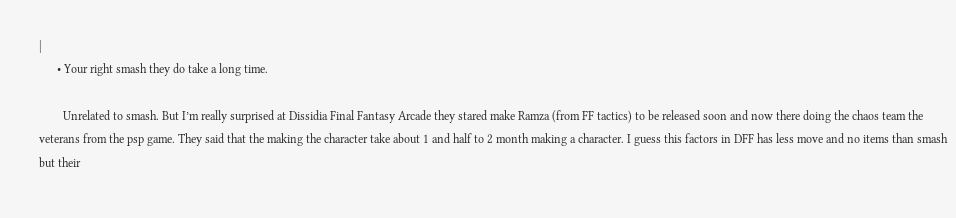|
      • Your right smash they do take a long time.

        Unrelated to smash. But I’m really surprised at Dissidia Final Fantasy Arcade they stared make Ramza (from FF tactics) to be released soon and now there doing the chaos team the veterans from the psp game. They said that the making the character take about 1 and half to 2 month making a character. I guess this factors in DFF has less move and no items than smash but their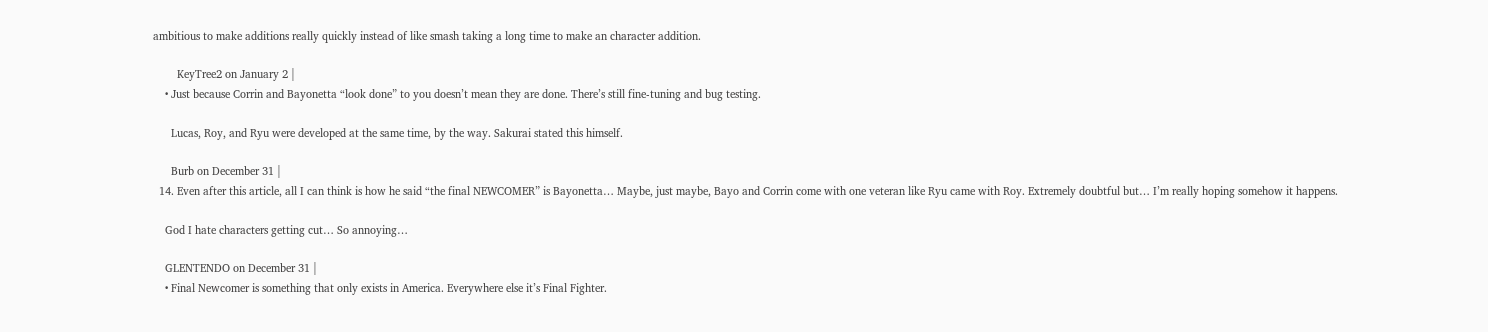ambitious to make additions really quickly instead of like smash taking a long time to make an character addition.

        KeyTree2 on January 2 |
    • Just because Corrin and Bayonetta “look done” to you doesn’t mean they are done. There’s still fine-tuning and bug testing.

      Lucas, Roy, and Ryu were developed at the same time, by the way. Sakurai stated this himself.

      Burb on December 31 |
  14. Even after this article, all I can think is how he said “the final NEWCOMER” is Bayonetta… Maybe, just maybe, Bayo and Corrin come with one veteran like Ryu came with Roy. Extremely doubtful but… I’m really hoping somehow it happens.

    God I hate characters getting cut… So annoying…

    GLENTENDO on December 31 |
    • Final Newcomer is something that only exists in America. Everywhere else it’s Final Fighter.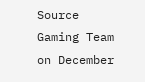Source Gaming Team on December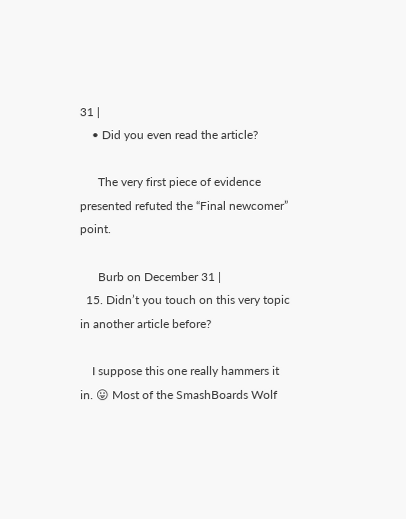31 |
    • Did you even read the article?

      The very first piece of evidence presented refuted the “Final newcomer” point.

      Burb on December 31 |
  15. Didn’t you touch on this very topic in another article before?

    I suppose this one really hammers it in. 😛 Most of the SmashBoards Wolf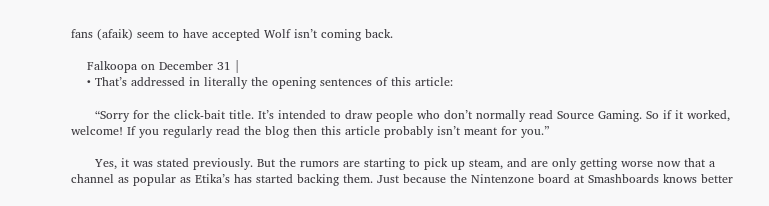fans (afaik) seem to have accepted Wolf isn’t coming back.

    Falkoopa on December 31 |
    • That’s addressed in literally the opening sentences of this article:

      “Sorry for the click-bait title. It’s intended to draw people who don’t normally read Source Gaming. So if it worked, welcome! If you regularly read the blog then this article probably isn’t meant for you.”

      Yes, it was stated previously. But the rumors are starting to pick up steam, and are only getting worse now that a channel as popular as Etika’s has started backing them. Just because the Nintenzone board at Smashboards knows better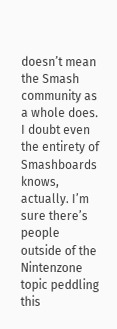doesn’t mean the Smash community as a whole does. I doubt even the entirety of Smashboards knows, actually. I’m sure there’s people outside of the Nintenzone topic peddling this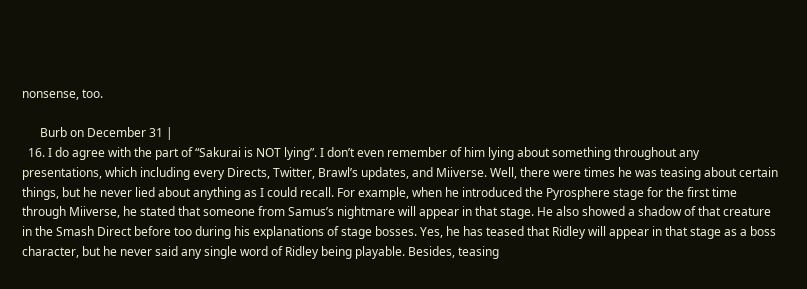nonsense, too.

      Burb on December 31 |
  16. I do agree with the part of “Sakurai is NOT lying”. I don’t even remember of him lying about something throughout any presentations, which including every Directs, Twitter, Brawl’s updates, and Miiverse. Well, there were times he was teasing about certain things, but he never lied about anything as I could recall. For example, when he introduced the Pyrosphere stage for the first time through Miiverse, he stated that someone from Samus’s nightmare will appear in that stage. He also showed a shadow of that creature in the Smash Direct before too during his explanations of stage bosses. Yes, he has teased that Ridley will appear in that stage as a boss character, but he never said any single word of Ridley being playable. Besides, teasing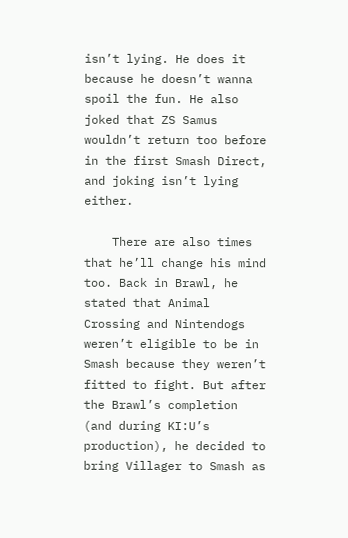isn’t lying. He does it because he doesn’t wanna spoil the fun. He also joked that ZS Samus wouldn’t return too before in the first Smash Direct, and joking isn’t lying either.

    There are also times that he’ll change his mind too. Back in Brawl, he stated that Animal Crossing and Nintendogs weren’t eligible to be in Smash because they weren’t fitted to fight. But after the Brawl’s completion (and during KI:U’s production), he decided to bring Villager to Smash as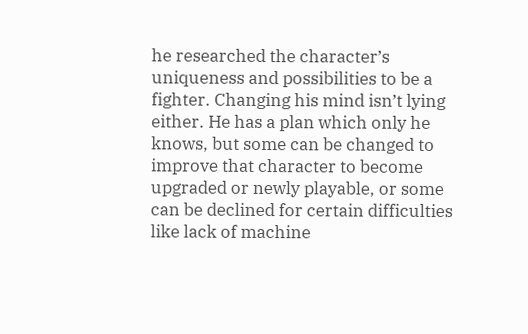he researched the character’s uniqueness and possibilities to be a fighter. Changing his mind isn’t lying either. He has a plan which only he knows, but some can be changed to improve that character to become upgraded or newly playable, or some can be declined for certain difficulties like lack of machine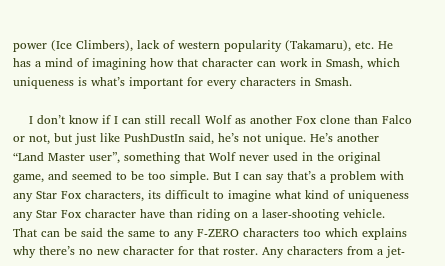power (Ice Climbers), lack of western popularity (Takamaru), etc. He has a mind of imagining how that character can work in Smash, which uniqueness is what’s important for every characters in Smash.

    I don’t know if I can still recall Wolf as another Fox clone than Falco or not, but just like PushDustIn said, he’s not unique. He’s another “Land Master user”, something that Wolf never used in the original game, and seemed to be too simple. But I can say that’s a problem with any Star Fox characters, its difficult to imagine what kind of uniqueness any Star Fox character have than riding on a laser-shooting vehicle. That can be said the same to any F-ZERO characters too which explains why there’s no new character for that roster. Any characters from a jet-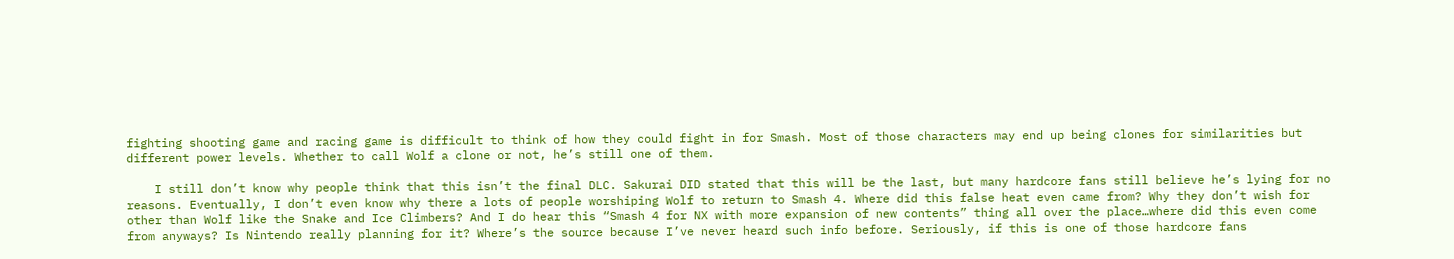fighting shooting game and racing game is difficult to think of how they could fight in for Smash. Most of those characters may end up being clones for similarities but different power levels. Whether to call Wolf a clone or not, he’s still one of them.

    I still don’t know why people think that this isn’t the final DLC. Sakurai DID stated that this will be the last, but many hardcore fans still believe he’s lying for no reasons. Eventually, I don’t even know why there a lots of people worshiping Wolf to return to Smash 4. Where did this false heat even came from? Why they don’t wish for other than Wolf like the Snake and Ice Climbers? And I do hear this “Smash 4 for NX with more expansion of new contents” thing all over the place…where did this even come from anyways? Is Nintendo really planning for it? Where’s the source because I’ve never heard such info before. Seriously, if this is one of those hardcore fans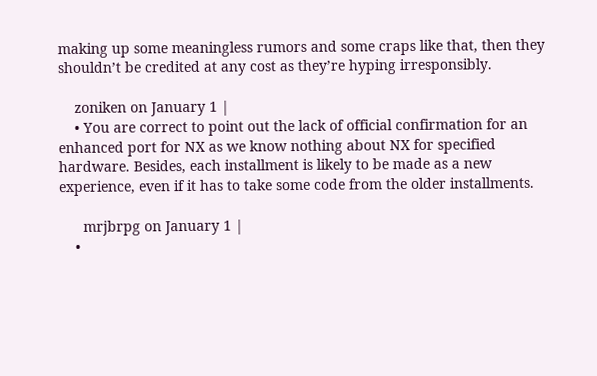making up some meaningless rumors and some craps like that, then they shouldn’t be credited at any cost as they’re hyping irresponsibly.

    zoniken on January 1 |
    • You are correct to point out the lack of official confirmation for an enhanced port for NX as we know nothing about NX for specified hardware. Besides, each installment is likely to be made as a new experience, even if it has to take some code from the older installments.

      mrjbrpg on January 1 |
    •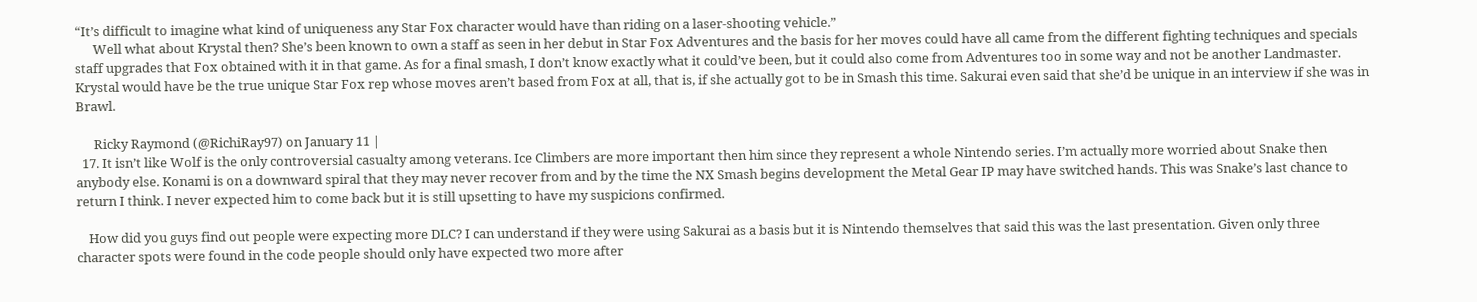“It’s difficult to imagine what kind of uniqueness any Star Fox character would have than riding on a laser-shooting vehicle.”
      Well what about Krystal then? She’s been known to own a staff as seen in her debut in Star Fox Adventures and the basis for her moves could have all came from the different fighting techniques and specials staff upgrades that Fox obtained with it in that game. As for a final smash, I don’t know exactly what it could’ve been, but it could also come from Adventures too in some way and not be another Landmaster. Krystal would have be the true unique Star Fox rep whose moves aren’t based from Fox at all, that is, if she actually got to be in Smash this time. Sakurai even said that she’d be unique in an interview if she was in Brawl.

      Ricky Raymond (@RichiRay97) on January 11 |
  17. It isn’t like Wolf is the only controversial casualty among veterans. Ice Climbers are more important then him since they represent a whole Nintendo series. I’m actually more worried about Snake then anybody else. Konami is on a downward spiral that they may never recover from and by the time the NX Smash begins development the Metal Gear IP may have switched hands. This was Snake’s last chance to return I think. I never expected him to come back but it is still upsetting to have my suspicions confirmed.

    How did you guys find out people were expecting more DLC? I can understand if they were using Sakurai as a basis but it is Nintendo themselves that said this was the last presentation. Given only three character spots were found in the code people should only have expected two more after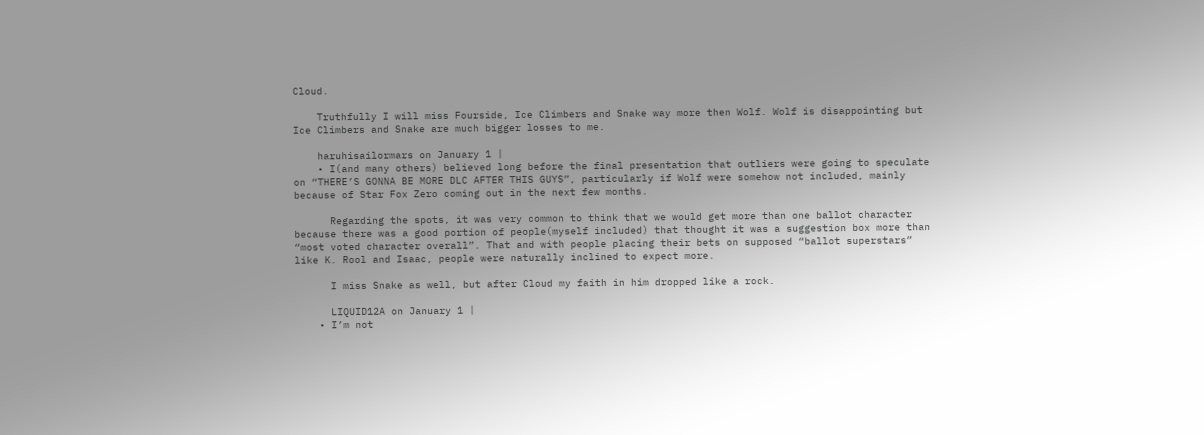Cloud.

    Truthfully I will miss Fourside, Ice Climbers and Snake way more then Wolf. Wolf is disappointing but Ice Climbers and Snake are much bigger losses to me.

    haruhisailormars on January 1 |
    • I(and many others) believed long before the final presentation that outliers were going to speculate on “THERE’S GONNA BE MORE DLC AFTER THIS GUYS”, particularly if Wolf were somehow not included, mainly because of Star Fox Zero coming out in the next few months.

      Regarding the spots, it was very common to think that we would get more than one ballot character because there was a good portion of people(myself included) that thought it was a suggestion box more than “most voted character overall”. That and with people placing their bets on supposed “ballot superstars” like K. Rool and Isaac, people were naturally inclined to expect more.

      I miss Snake as well, but after Cloud my faith in him dropped like a rock.

      LIQUID12A on January 1 |
    • I’m not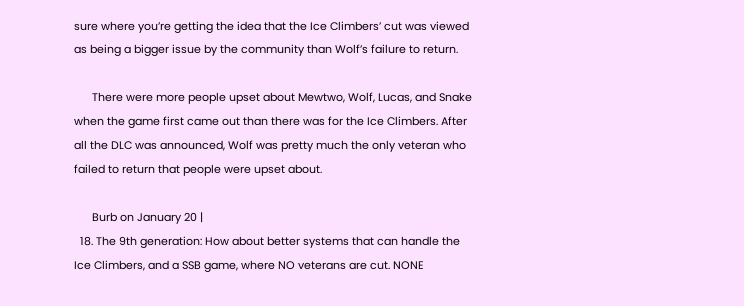sure where you’re getting the idea that the Ice Climbers’ cut was viewed as being a bigger issue by the community than Wolf’s failure to return.

      There were more people upset about Mewtwo, Wolf, Lucas, and Snake when the game first came out than there was for the Ice Climbers. After all the DLC was announced, Wolf was pretty much the only veteran who failed to return that people were upset about.

      Burb on January 20 |
  18. The 9th generation: How about better systems that can handle the Ice Climbers, and a SSB game, where NO veterans are cut. NONE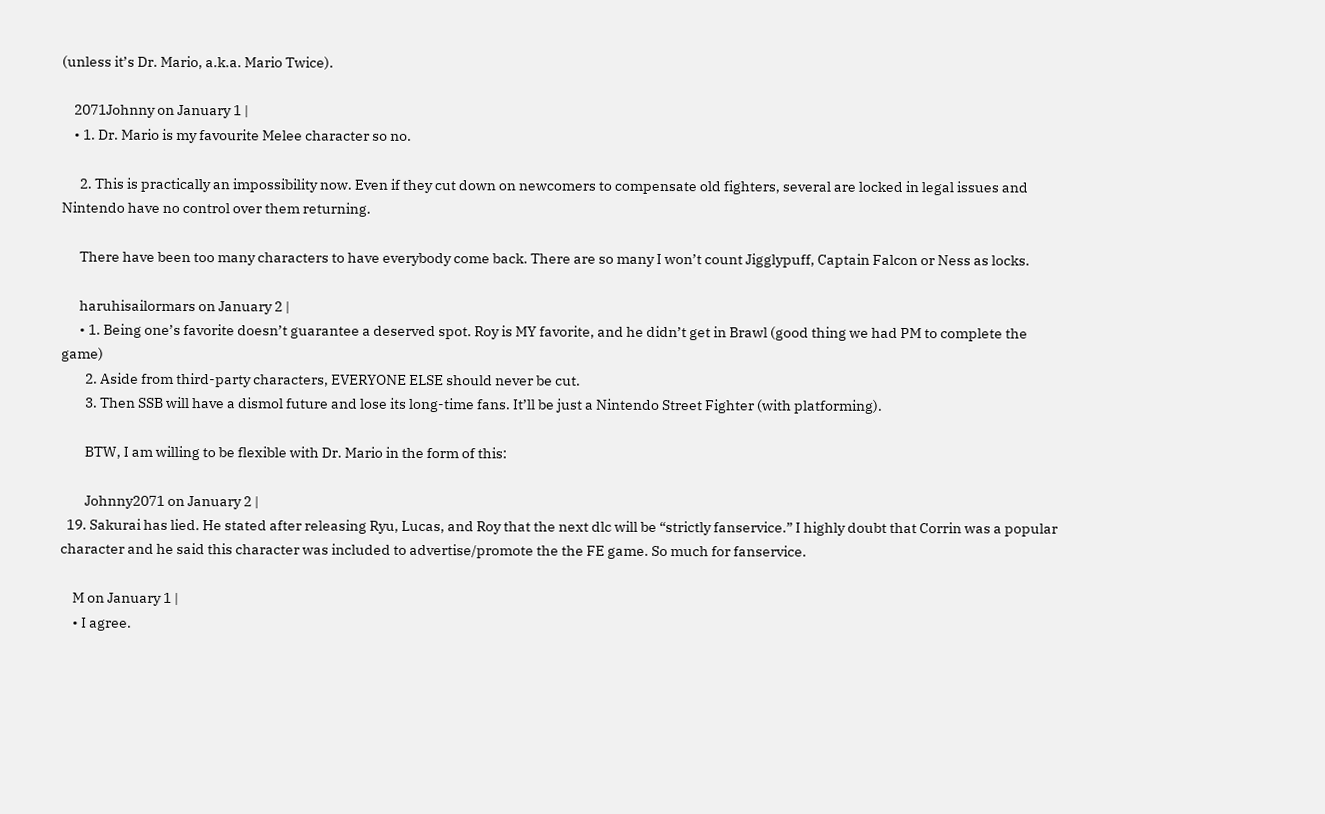(unless it’s Dr. Mario, a.k.a. Mario Twice).

    2071Johnny on January 1 |
    • 1. Dr. Mario is my favourite Melee character so no.

      2. This is practically an impossibility now. Even if they cut down on newcomers to compensate old fighters, several are locked in legal issues and Nintendo have no control over them returning.

      There have been too many characters to have everybody come back. There are so many I won’t count Jigglypuff, Captain Falcon or Ness as locks.

      haruhisailormars on January 2 |
      • 1. Being one’s favorite doesn’t guarantee a deserved spot. Roy is MY favorite, and he didn’t get in Brawl (good thing we had PM to complete the game)
        2. Aside from third-party characters, EVERYONE ELSE should never be cut.
        3. Then SSB will have a dismol future and lose its long-time fans. It’ll be just a Nintendo Street Fighter (with platforming).

        BTW, I am willing to be flexible with Dr. Mario in the form of this:

        Johnny2071 on January 2 |
  19. Sakurai has lied. He stated after releasing Ryu, Lucas, and Roy that the next dlc will be “strictly fanservice.” I highly doubt that Corrin was a popular character and he said this character was included to advertise/promote the the FE game. So much for fanservice.

    M on January 1 |
    • I agree.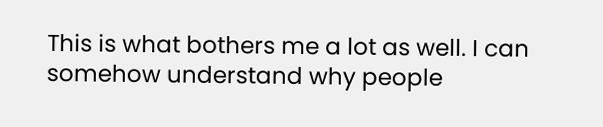This is what bothers me a lot as well. I can somehow understand why people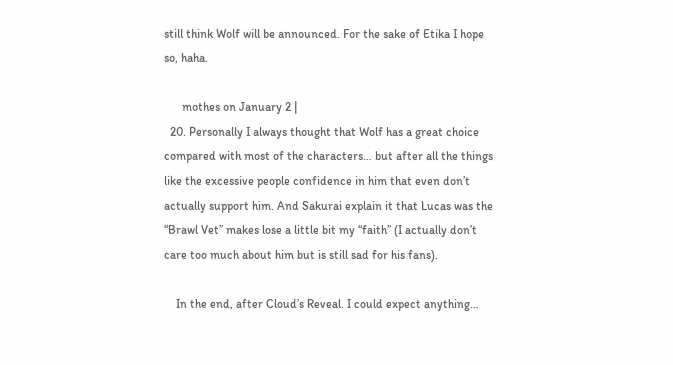still think Wolf will be announced. For the sake of Etika I hope so, haha.

      mothes on January 2 |
  20. Personally I always thought that Wolf has a great choice compared with most of the characters… but after all the things like the excessive people confidence in him that even don’t actually support him. And Sakurai explain it that Lucas was the “Brawl Vet” makes lose a little bit my “faith” (I actually don’t care too much about him but is still sad for his fans).

    In the end, after Cloud’s Reveal. I could expect anything…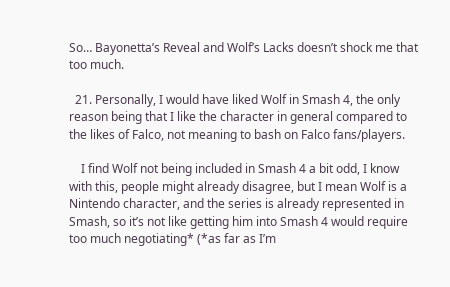So… Bayonetta’s Reveal and Wolf’s Lacks doesn’t shock me that too much.

  21. Personally, I would have liked Wolf in Smash 4, the only reason being that I like the character in general compared to the likes of Falco, not meaning to bash on Falco fans/players.

    I find Wolf not being included in Smash 4 a bit odd, I know with this, people might already disagree, but I mean Wolf is a Nintendo character, and the series is already represented in Smash, so it’s not like getting him into Smash 4 would require too much negotiating* (*as far as I’m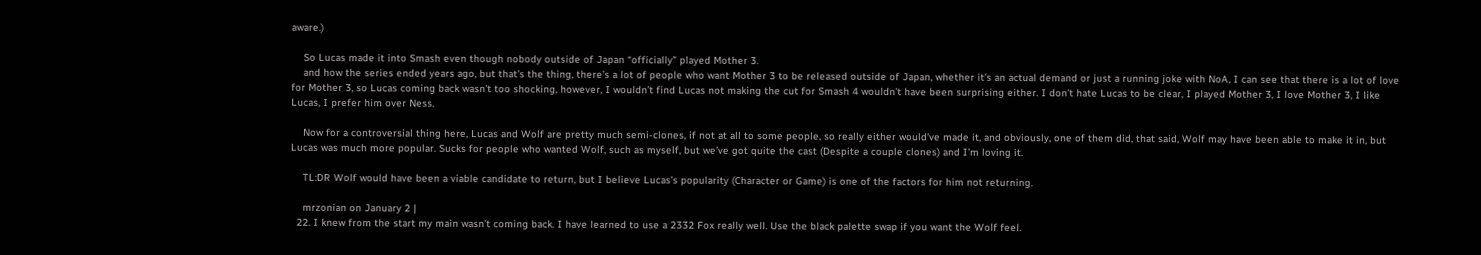aware.)

    So Lucas made it into Smash even though nobody outside of Japan “officially” played Mother 3.
    and how the series ended years ago, but that’s the thing, there’s a lot of people who want Mother 3 to be released outside of Japan, whether it’s an actual demand or just a running joke with NoA, I can see that there is a lot of love for Mother 3, so Lucas coming back wasn’t too shocking, however, I wouldn’t find Lucas not making the cut for Smash 4 wouldn’t have been surprising either. I don’t hate Lucas to be clear, I played Mother 3, I love Mother 3, I like Lucas, I prefer him over Ness.

    Now for a controversial thing here, Lucas and Wolf are pretty much semi-clones, if not at all to some people, so really either would’ve made it, and obviously, one of them did, that said, Wolf may have been able to make it in, but Lucas was much more popular. Sucks for people who wanted Wolf, such as myself, but we’ve got quite the cast (Despite a couple clones) and I’m loving it.

    TL:DR Wolf would have been a viable candidate to return, but I believe Lucas’s popularity (Character or Game) is one of the factors for him not returning.

    mrzonian on January 2 |
  22. I knew from the start my main wasn’t coming back. I have learned to use a 2332 Fox really well. Use the black palette swap if you want the Wolf feel.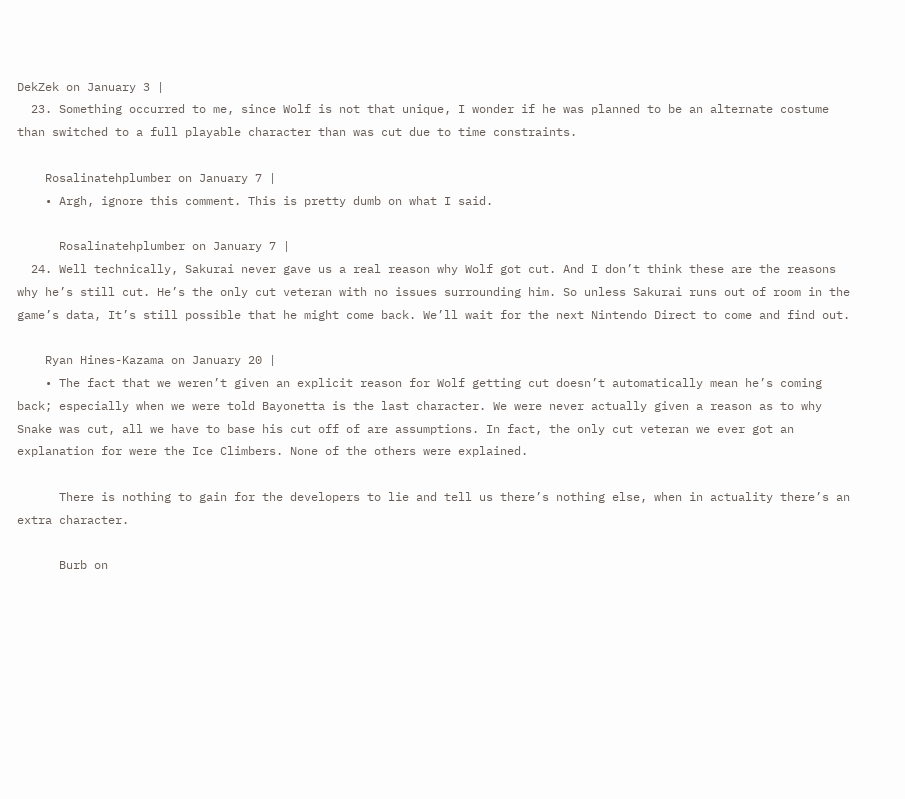DekZek on January 3 |
  23. Something occurred to me, since Wolf is not that unique, I wonder if he was planned to be an alternate costume than switched to a full playable character than was cut due to time constraints.

    Rosalinatehplumber on January 7 |
    • Argh, ignore this comment. This is pretty dumb on what I said.

      Rosalinatehplumber on January 7 |
  24. Well technically, Sakurai never gave us a real reason why Wolf got cut. And I don’t think these are the reasons why he’s still cut. He’s the only cut veteran with no issues surrounding him. So unless Sakurai runs out of room in the game’s data, It’s still possible that he might come back. We’ll wait for the next Nintendo Direct to come and find out.

    Ryan Hines-Kazama on January 20 |
    • The fact that we weren’t given an explicit reason for Wolf getting cut doesn’t automatically mean he’s coming back; especially when we were told Bayonetta is the last character. We were never actually given a reason as to why Snake was cut, all we have to base his cut off of are assumptions. In fact, the only cut veteran we ever got an explanation for were the Ice Climbers. None of the others were explained.

      There is nothing to gain for the developers to lie and tell us there’s nothing else, when in actuality there’s an extra character.

      Burb on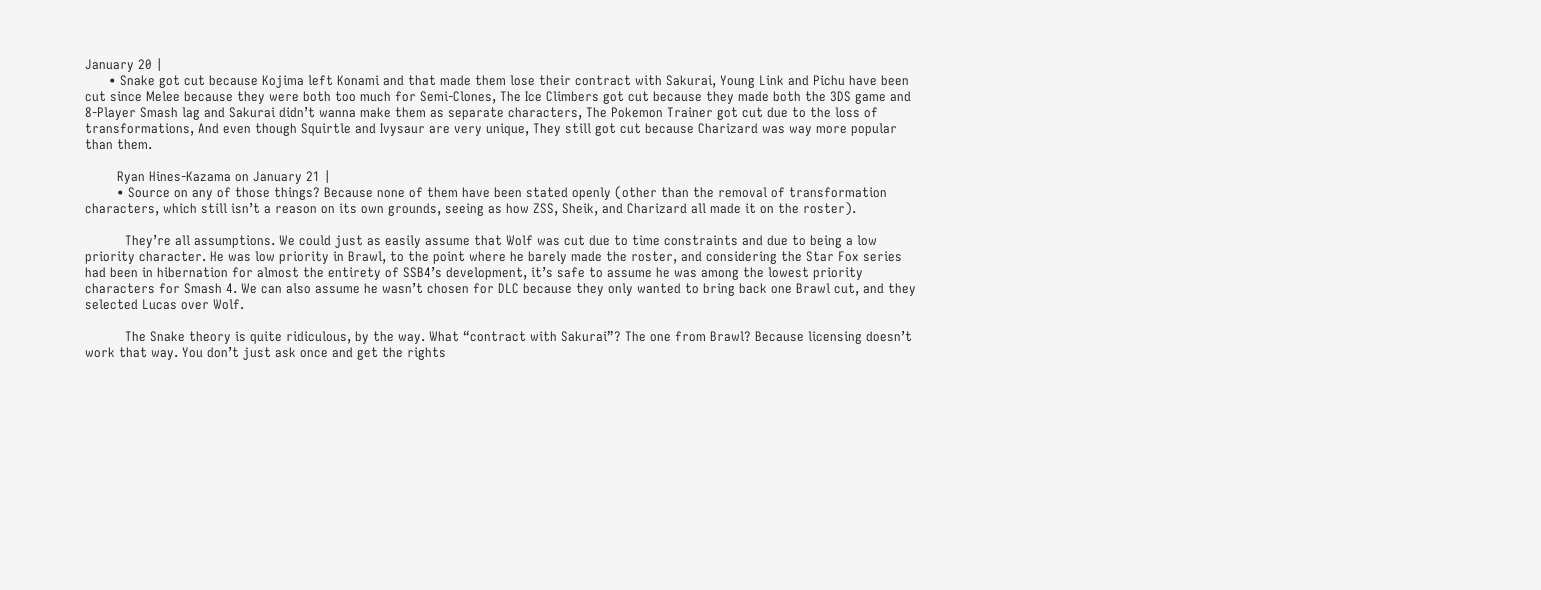January 20 |
      • Snake got cut because Kojima left Konami and that made them lose their contract with Sakurai, Young Link and Pichu have been cut since Melee because they were both too much for Semi-Clones, The Ice Climbers got cut because they made both the 3DS game and 8-Player Smash lag and Sakurai didn’t wanna make them as separate characters, The Pokemon Trainer got cut due to the loss of transformations, And even though Squirtle and Ivysaur are very unique, They still got cut because Charizard was way more popular than them.

        Ryan Hines-Kazama on January 21 |
        • Source on any of those things? Because none of them have been stated openly (other than the removal of transformation characters, which still isn’t a reason on its own grounds, seeing as how ZSS, Sheik, and Charizard all made it on the roster).

          They’re all assumptions. We could just as easily assume that Wolf was cut due to time constraints and due to being a low priority character. He was low priority in Brawl, to the point where he barely made the roster, and considering the Star Fox series had been in hibernation for almost the entirety of SSB4’s development, it’s safe to assume he was among the lowest priority characters for Smash 4. We can also assume he wasn’t chosen for DLC because they only wanted to bring back one Brawl cut, and they selected Lucas over Wolf.

          The Snake theory is quite ridiculous, by the way. What “contract with Sakurai”? The one from Brawl? Because licensing doesn’t work that way. You don’t just ask once and get the rights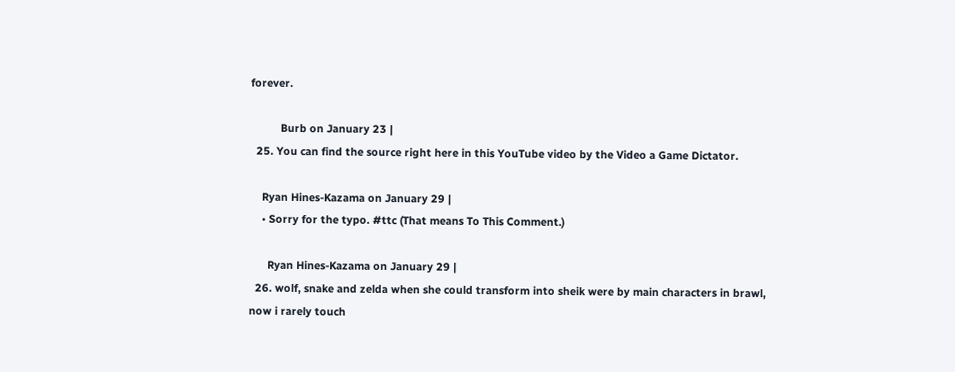forever.

          Burb on January 23 |
  25. You can find the source right here in this YouTube video by the Video a Game Dictator.

    Ryan Hines-Kazama on January 29 |
    • Sorry for the typo. #ttc (That means To This Comment.)

      Ryan Hines-Kazama on January 29 |
  26. wolf, snake and zelda when she could transform into sheik were by main characters in brawl, now i rarely touch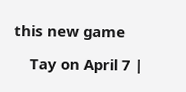this new game

    Tay on April 7 |